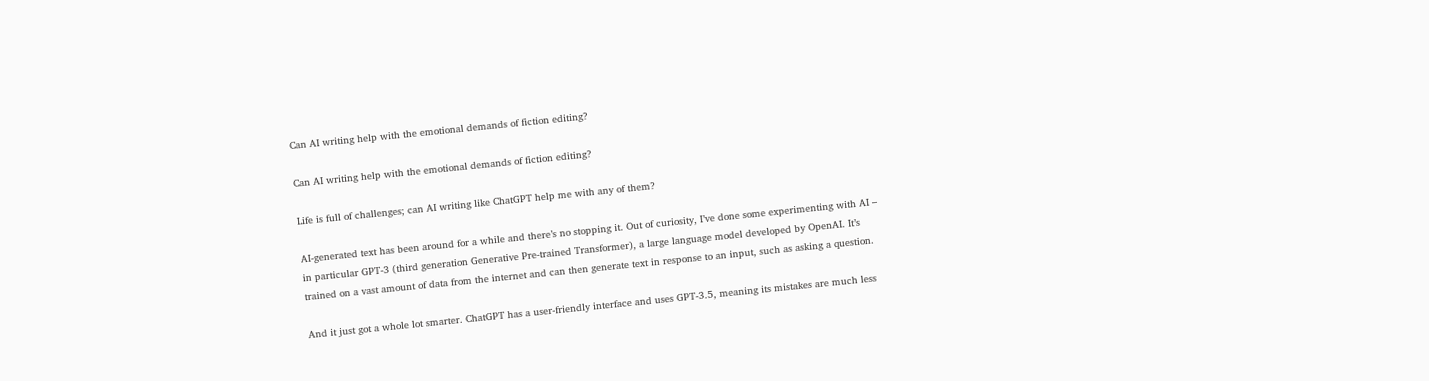Can AI writing help with the emotional demands of fiction editing?

Can AI writing help with the emotional demands of fiction editing?

Life is full of challenges; can AI writing like ChatGPT help me with any of them?

AI-generated text has been around for a while and there’s no stopping it. Out of curiosity, I’ve done some experimenting with AI – in particular GPT-3 (third generation Generative Pre-trained Transformer), a large language model developed by OpenAI. It’s trained on a vast amount of data from the internet and can then generate text in response to an input, such as asking a question.

And it just got a whole lot smarter. ChatGPT has a user-friendly interface and uses GPT-3.5, meaning its mistakes are much less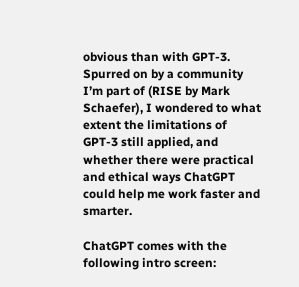obvious than with GPT-3. Spurred on by a community I’m part of (RISE by Mark Schaefer), I wondered to what extent the limitations of GPT-3 still applied, and whether there were practical and ethical ways ChatGPT could help me work faster and smarter.

ChatGPT comes with the following intro screen: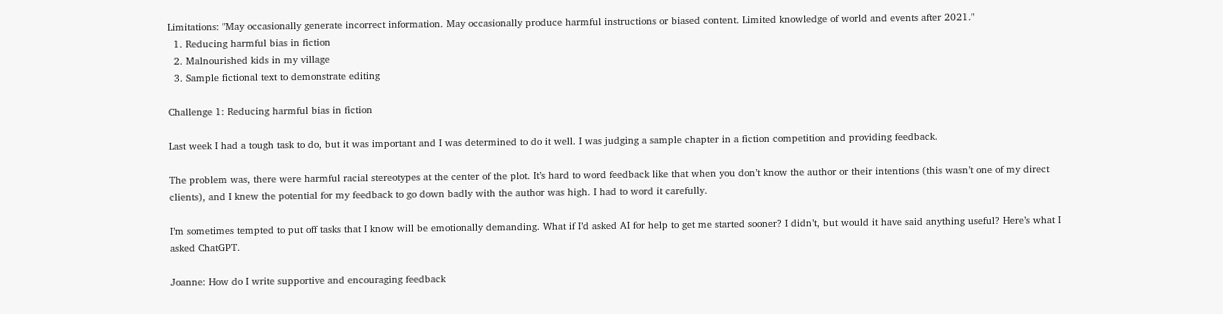Limitations: "May occasionally generate incorrect information. May occasionally produce harmful instructions or biased content. Limited knowledge of world and events after 2021."
  1. Reducing harmful bias in fiction
  2. Malnourished kids in my village
  3. Sample fictional text to demonstrate editing

Challenge 1: Reducing harmful bias in fiction

Last week I had a tough task to do, but it was important and I was determined to do it well. I was judging a sample chapter in a fiction competition and providing feedback.

The problem was, there were harmful racial stereotypes at the center of the plot. It’s hard to word feedback like that when you don’t know the author or their intentions (this wasn’t one of my direct clients), and I knew the potential for my feedback to go down badly with the author was high. I had to word it carefully.

I’m sometimes tempted to put off tasks that I know will be emotionally demanding. What if I’d asked AI for help to get me started sooner? I didn’t, but would it have said anything useful? Here’s what I asked ChatGPT.

Joanne: How do I write supportive and encouraging feedback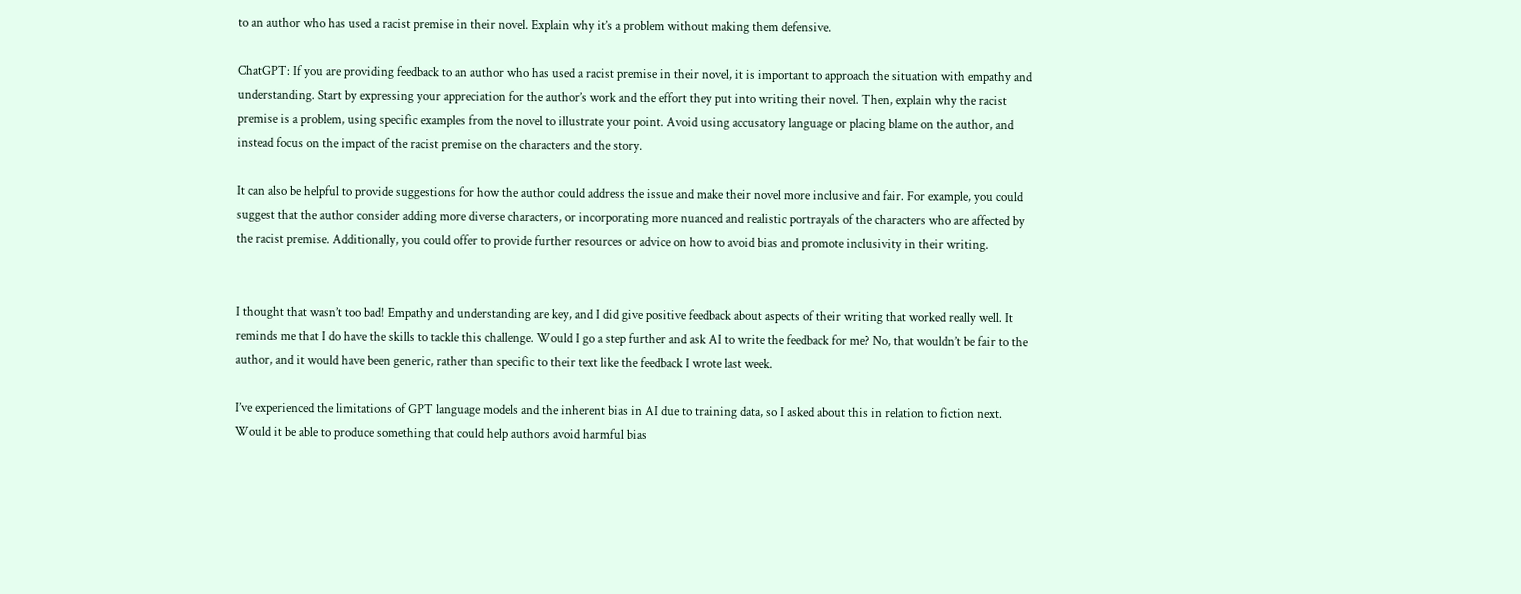to an author who has used a racist premise in their novel. Explain why it’s a problem without making them defensive.

ChatGPT: If you are providing feedback to an author who has used a racist premise in their novel, it is important to approach the situation with empathy and understanding. Start by expressing your appreciation for the author’s work and the effort they put into writing their novel. Then, explain why the racist premise is a problem, using specific examples from the novel to illustrate your point. Avoid using accusatory language or placing blame on the author, and instead focus on the impact of the racist premise on the characters and the story.

It can also be helpful to provide suggestions for how the author could address the issue and make their novel more inclusive and fair. For example, you could suggest that the author consider adding more diverse characters, or incorporating more nuanced and realistic portrayals of the characters who are affected by the racist premise. Additionally, you could offer to provide further resources or advice on how to avoid bias and promote inclusivity in their writing.


I thought that wasn’t too bad! Empathy and understanding are key, and I did give positive feedback about aspects of their writing that worked really well. It reminds me that I do have the skills to tackle this challenge. Would I go a step further and ask AI to write the feedback for me? No, that wouldn’t be fair to the author, and it would have been generic, rather than specific to their text like the feedback I wrote last week.

I’ve experienced the limitations of GPT language models and the inherent bias in AI due to training data, so I asked about this in relation to fiction next. Would it be able to produce something that could help authors avoid harmful bias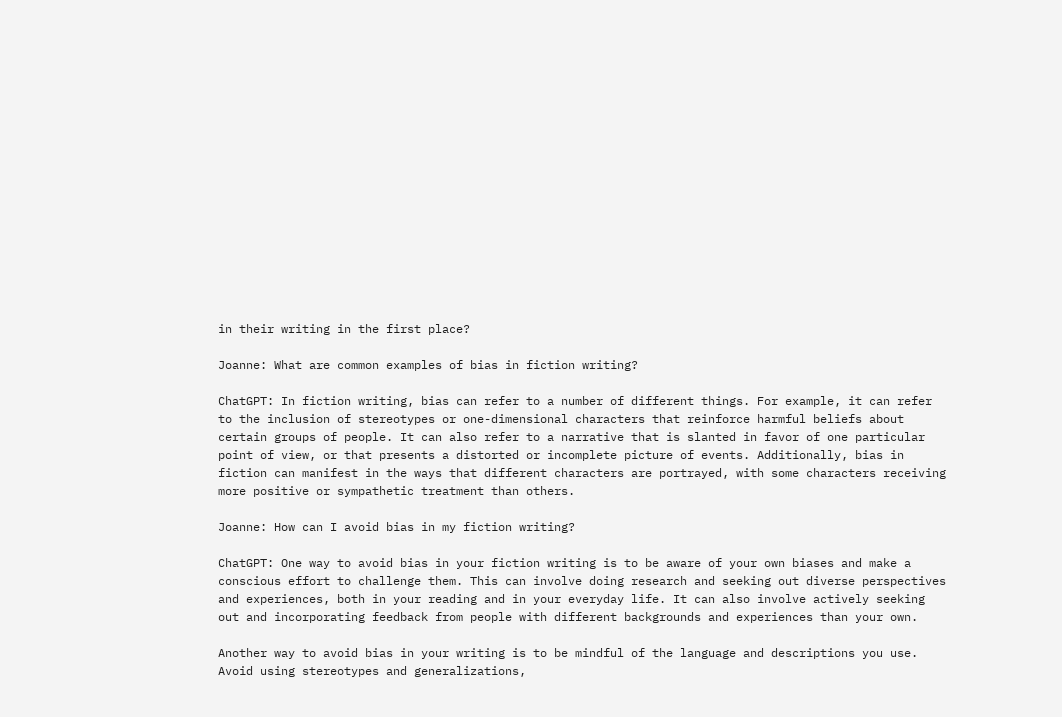in their writing in the first place?

Joanne: What are common examples of bias in fiction writing?

ChatGPT: In fiction writing, bias can refer to a number of different things. For example, it can refer to the inclusion of stereotypes or one-dimensional characters that reinforce harmful beliefs about certain groups of people. It can also refer to a narrative that is slanted in favor of one particular point of view, or that presents a distorted or incomplete picture of events. Additionally, bias in fiction can manifest in the ways that different characters are portrayed, with some characters receiving more positive or sympathetic treatment than others.

Joanne: How can I avoid bias in my fiction writing?

ChatGPT: One way to avoid bias in your fiction writing is to be aware of your own biases and make a conscious effort to challenge them. This can involve doing research and seeking out diverse perspectives and experiences, both in your reading and in your everyday life. It can also involve actively seeking out and incorporating feedback from people with different backgrounds and experiences than your own.

Another way to avoid bias in your writing is to be mindful of the language and descriptions you use. Avoid using stereotypes and generalizations,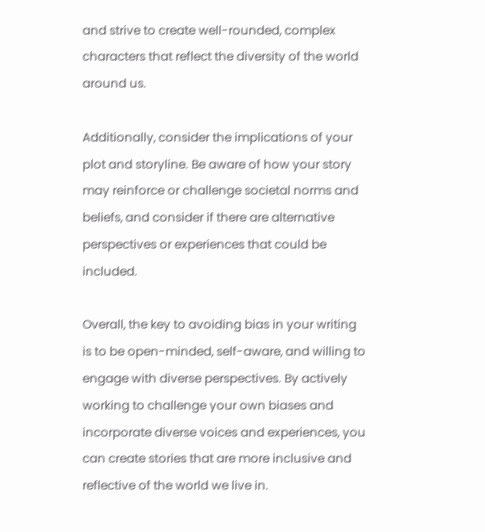and strive to create well-rounded, complex characters that reflect the diversity of the world around us.

Additionally, consider the implications of your plot and storyline. Be aware of how your story may reinforce or challenge societal norms and beliefs, and consider if there are alternative perspectives or experiences that could be included.

Overall, the key to avoiding bias in your writing is to be open-minded, self-aware, and willing to engage with diverse perspectives. By actively working to challenge your own biases and incorporate diverse voices and experiences, you can create stories that are more inclusive and reflective of the world we live in.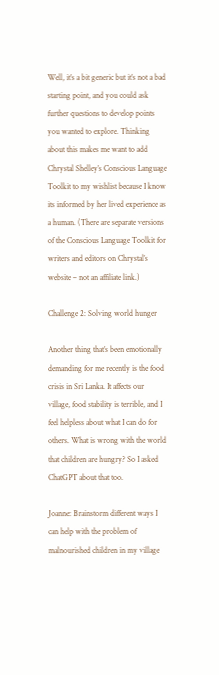Well, it’s a bit generic but it’s not a bad starting point, and you could ask further questions to develop points you wanted to explore. Thinking about this makes me want to add Chrystal Shelley’s Conscious Language Toolkit to my wishlist because I know its informed by her lived experience as a human. (There are separate versions of the Conscious Language Toolkit for writers and editors on Chrystal’s website – not an affiliate link.)

Challenge 2: Solving world hunger

Another thing that’s been emotionally demanding for me recently is the food crisis in Sri Lanka. It affects our village, food stability is terrible, and I feel helpless about what I can do for others. What is wrong with the world that children are hungry? So I asked ChatGPT about that too.

Joanne: Brainstorm different ways I can help with the problem of malnourished children in my village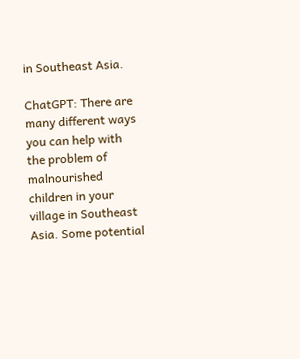in Southeast Asia.

ChatGPT: There are many different ways you can help with the problem of malnourished children in your village in Southeast Asia. Some potential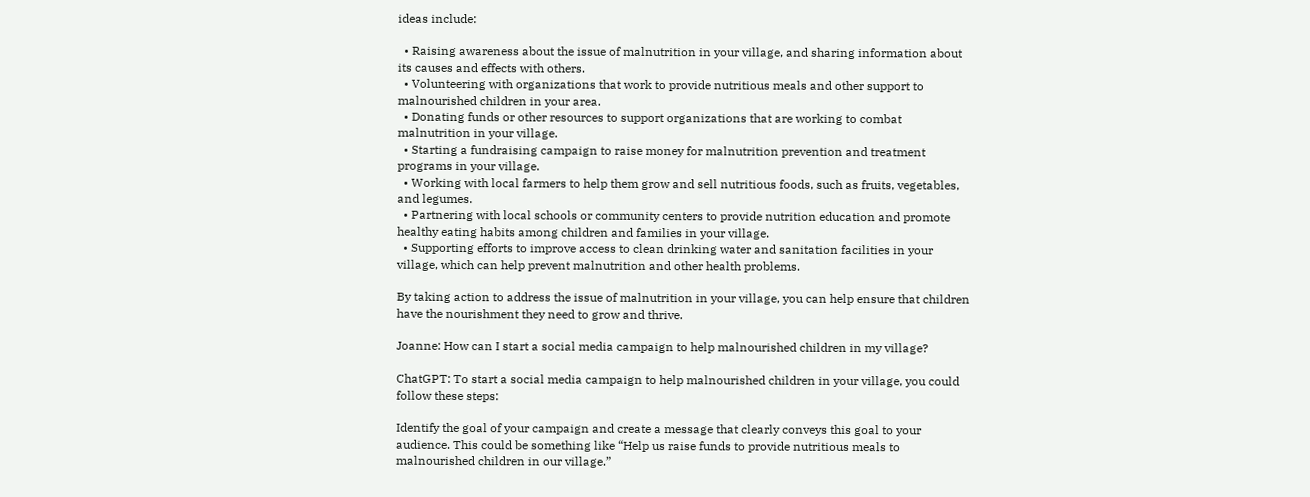ideas include:

  • Raising awareness about the issue of malnutrition in your village, and sharing information about its causes and effects with others.
  • Volunteering with organizations that work to provide nutritious meals and other support to malnourished children in your area.
  • Donating funds or other resources to support organizations that are working to combat malnutrition in your village.
  • Starting a fundraising campaign to raise money for malnutrition prevention and treatment programs in your village.
  • Working with local farmers to help them grow and sell nutritious foods, such as fruits, vegetables, and legumes.
  • Partnering with local schools or community centers to provide nutrition education and promote healthy eating habits among children and families in your village.
  • Supporting efforts to improve access to clean drinking water and sanitation facilities in your village, which can help prevent malnutrition and other health problems.

By taking action to address the issue of malnutrition in your village, you can help ensure that children have the nourishment they need to grow and thrive.

Joanne: How can I start a social media campaign to help malnourished children in my village?

ChatGPT: To start a social media campaign to help malnourished children in your village, you could follow these steps:

Identify the goal of your campaign and create a message that clearly conveys this goal to your audience. This could be something like “Help us raise funds to provide nutritious meals to malnourished children in our village.”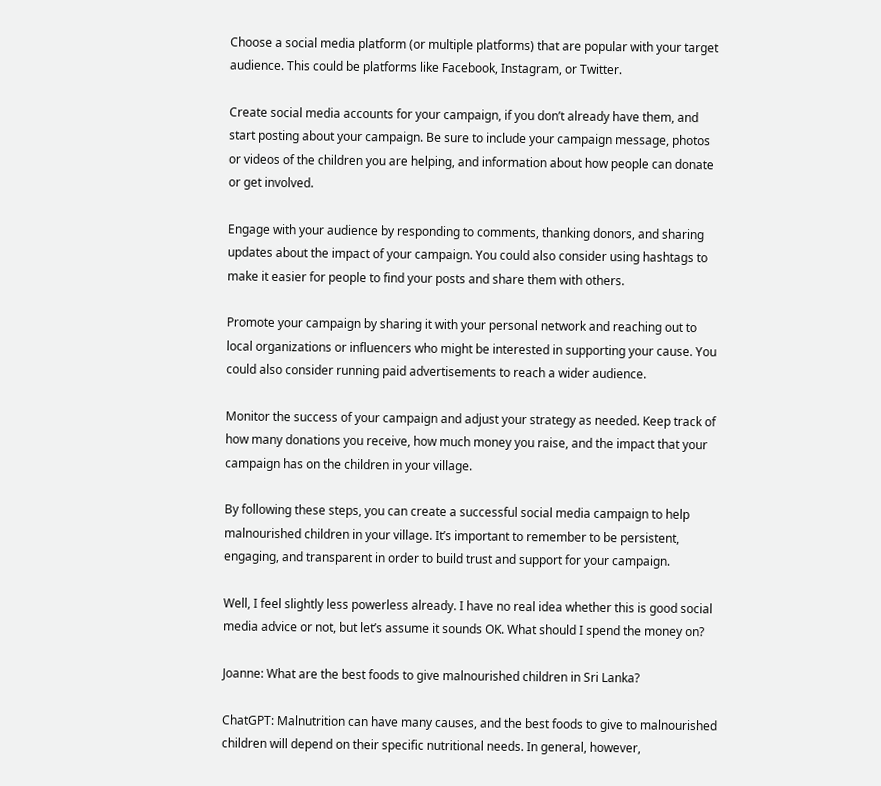Choose a social media platform (or multiple platforms) that are popular with your target audience. This could be platforms like Facebook, Instagram, or Twitter.

Create social media accounts for your campaign, if you don’t already have them, and start posting about your campaign. Be sure to include your campaign message, photos or videos of the children you are helping, and information about how people can donate or get involved.

Engage with your audience by responding to comments, thanking donors, and sharing updates about the impact of your campaign. You could also consider using hashtags to make it easier for people to find your posts and share them with others.

Promote your campaign by sharing it with your personal network and reaching out to local organizations or influencers who might be interested in supporting your cause. You could also consider running paid advertisements to reach a wider audience.

Monitor the success of your campaign and adjust your strategy as needed. Keep track of how many donations you receive, how much money you raise, and the impact that your campaign has on the children in your village.

By following these steps, you can create a successful social media campaign to help malnourished children in your village. It’s important to remember to be persistent, engaging, and transparent in order to build trust and support for your campaign.

Well, I feel slightly less powerless already. I have no real idea whether this is good social media advice or not, but let’s assume it sounds OK. What should I spend the money on?

Joanne: What are the best foods to give malnourished children in Sri Lanka?

ChatGPT: Malnutrition can have many causes, and the best foods to give to malnourished children will depend on their specific nutritional needs. In general, however,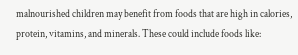malnourished children may benefit from foods that are high in calories, protein, vitamins, and minerals. These could include foods like: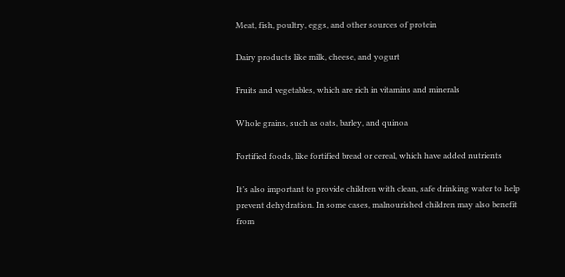Meat, fish, poultry, eggs, and other sources of protein

Dairy products like milk, cheese, and yogurt

Fruits and vegetables, which are rich in vitamins and minerals

Whole grains, such as oats, barley, and quinoa

Fortified foods, like fortified bread or cereal, which have added nutrients

It’s also important to provide children with clean, safe drinking water to help prevent dehydration. In some cases, malnourished children may also benefit from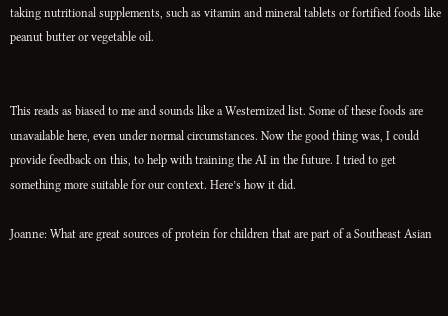taking nutritional supplements, such as vitamin and mineral tablets or fortified foods like peanut butter or vegetable oil.


This reads as biased to me and sounds like a Westernized list. Some of these foods are unavailable here, even under normal circumstances. Now the good thing was, I could provide feedback on this, to help with training the AI in the future. I tried to get something more suitable for our context. Here’s how it did.

Joanne: What are great sources of protein for children that are part of a Southeast Asian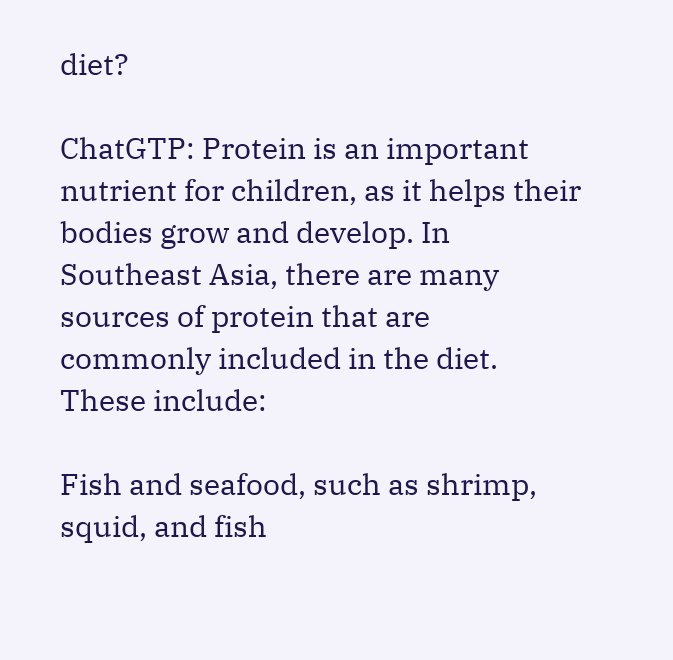diet?

ChatGTP: Protein is an important nutrient for children, as it helps their bodies grow and develop. In Southeast Asia, there are many sources of protein that are commonly included in the diet. These include:

Fish and seafood, such as shrimp, squid, and fish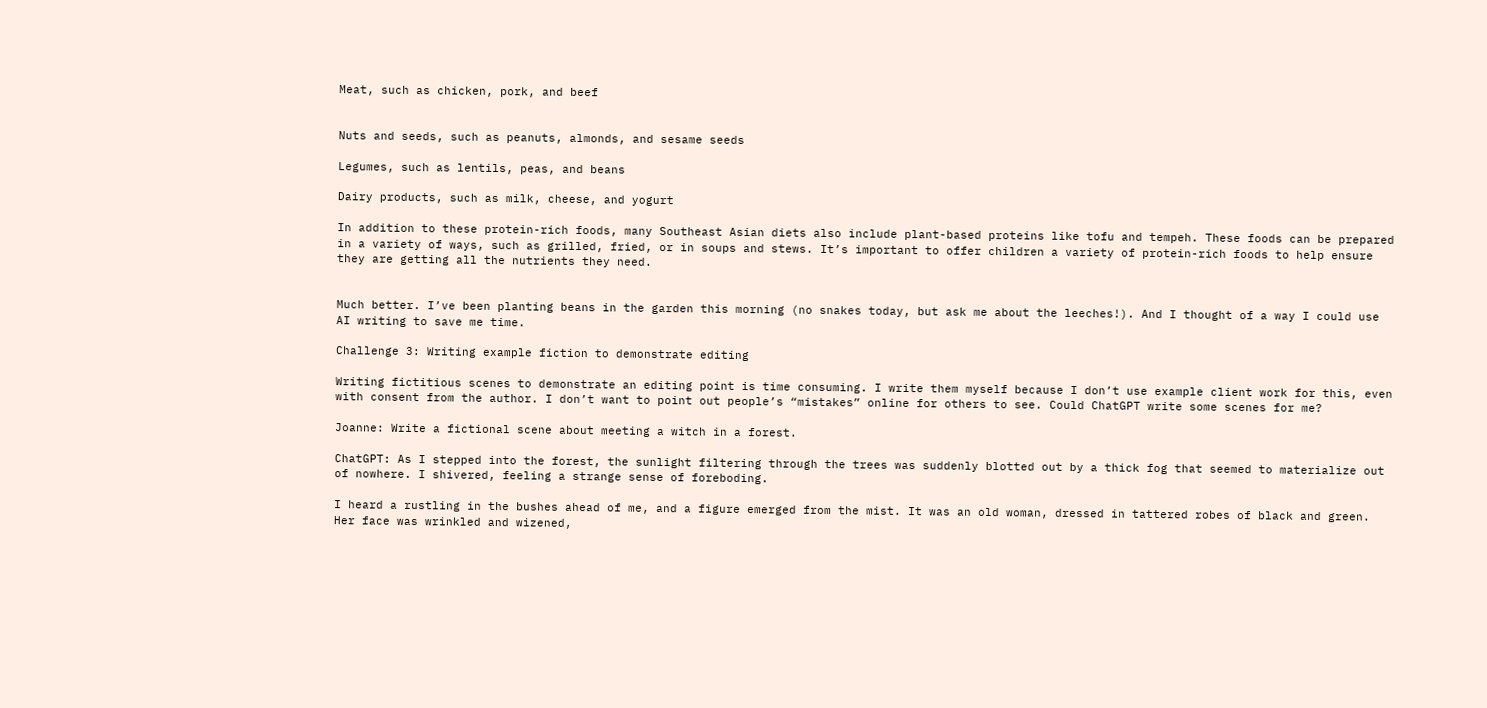Meat, such as chicken, pork, and beef


Nuts and seeds, such as peanuts, almonds, and sesame seeds

Legumes, such as lentils, peas, and beans

Dairy products, such as milk, cheese, and yogurt

In addition to these protein-rich foods, many Southeast Asian diets also include plant-based proteins like tofu and tempeh. These foods can be prepared in a variety of ways, such as grilled, fried, or in soups and stews. It’s important to offer children a variety of protein-rich foods to help ensure they are getting all the nutrients they need.


Much better. I’ve been planting beans in the garden this morning (no snakes today, but ask me about the leeches!). And I thought of a way I could use AI writing to save me time.

Challenge 3: Writing example fiction to demonstrate editing

Writing fictitious scenes to demonstrate an editing point is time consuming. I write them myself because I don’t use example client work for this, even with consent from the author. I don’t want to point out people’s “mistakes” online for others to see. Could ChatGPT write some scenes for me?

Joanne: Write a fictional scene about meeting a witch in a forest.

ChatGPT: As I stepped into the forest, the sunlight filtering through the trees was suddenly blotted out by a thick fog that seemed to materialize out of nowhere. I shivered, feeling a strange sense of foreboding.

I heard a rustling in the bushes ahead of me, and a figure emerged from the mist. It was an old woman, dressed in tattered robes of black and green. Her face was wrinkled and wizened,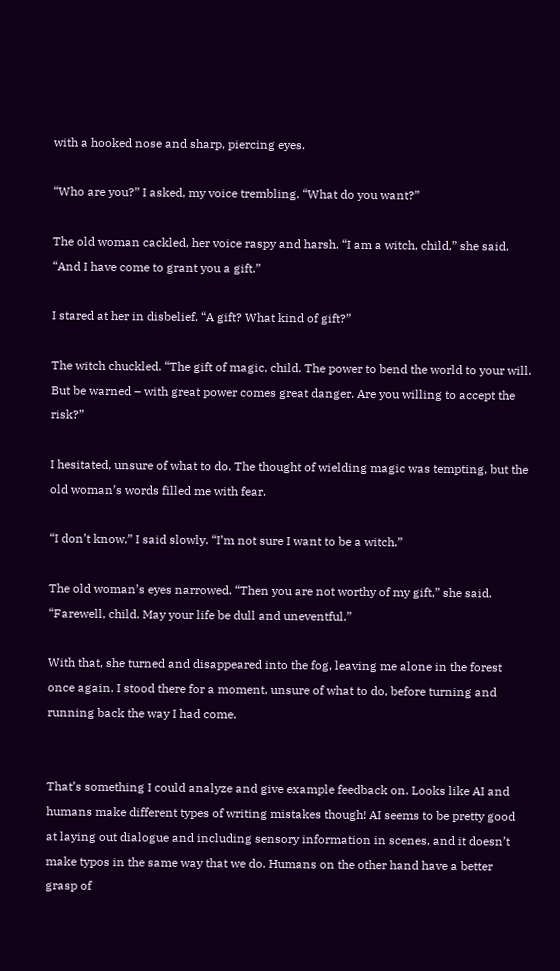with a hooked nose and sharp, piercing eyes.

“Who are you?” I asked, my voice trembling. “What do you want?”

The old woman cackled, her voice raspy and harsh. “I am a witch, child,” she said. “And I have come to grant you a gift.”

I stared at her in disbelief. “A gift? What kind of gift?”

The witch chuckled. “The gift of magic, child. The power to bend the world to your will. But be warned – with great power comes great danger. Are you willing to accept the risk?”

I hesitated, unsure of what to do. The thought of wielding magic was tempting, but the old woman’s words filled me with fear.

“I don’t know,” I said slowly. “I’m not sure I want to be a witch.”

The old woman’s eyes narrowed. “Then you are not worthy of my gift,” she said. “Farewell, child. May your life be dull and uneventful.”

With that, she turned and disappeared into the fog, leaving me alone in the forest once again. I stood there for a moment, unsure of what to do, before turning and running back the way I had come.


That’s something I could analyze and give example feedback on. Looks like AI and humans make different types of writing mistakes though! AI seems to be pretty good at laying out dialogue and including sensory information in scenes, and it doesn’t make typos in the same way that we do. Humans on the other hand have a better grasp of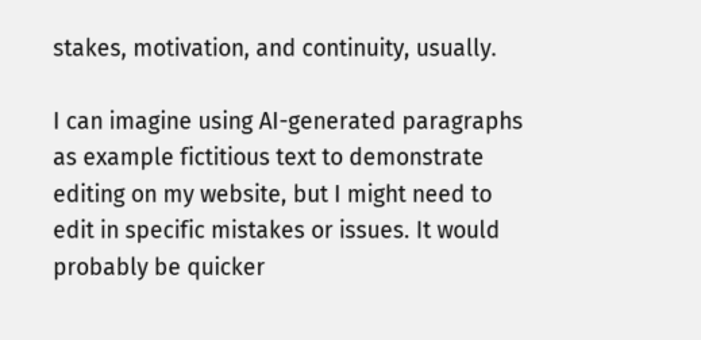stakes, motivation, and continuity, usually.

I can imagine using AI-generated paragraphs as example fictitious text to demonstrate editing on my website, but I might need to edit in specific mistakes or issues. It would probably be quicker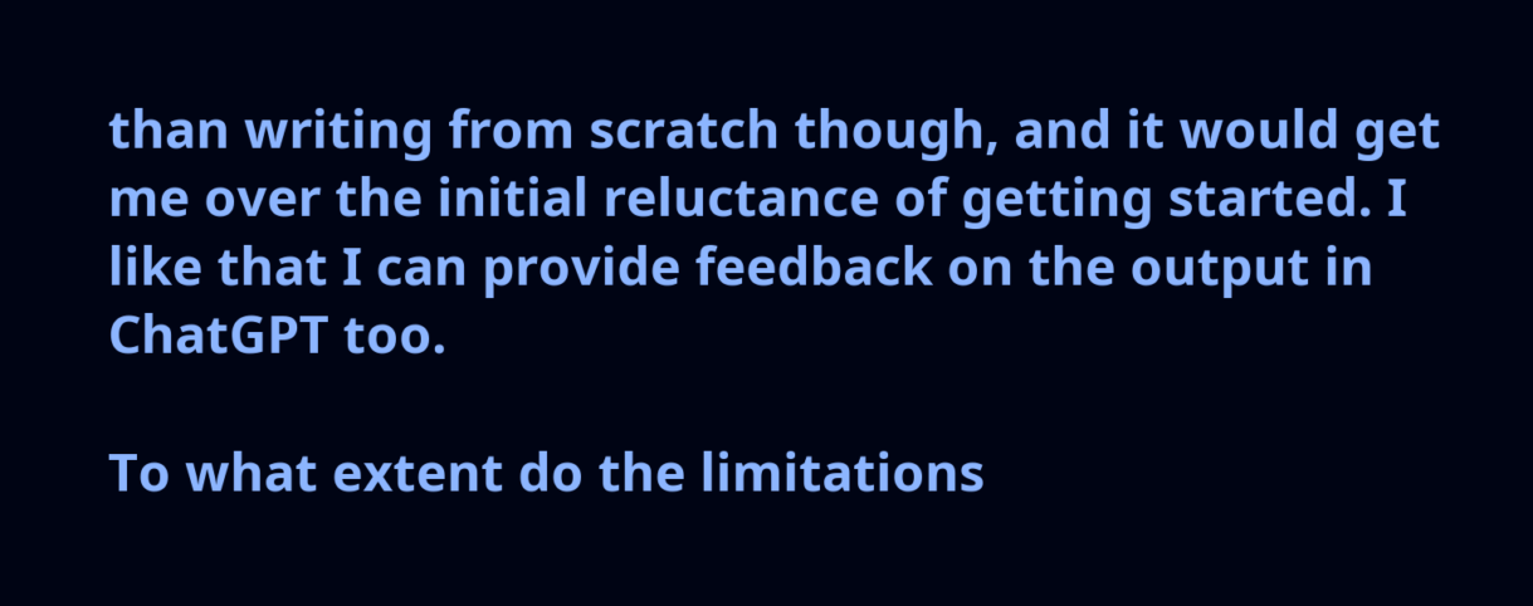than writing from scratch though, and it would get me over the initial reluctance of getting started. I like that I can provide feedback on the output in ChatGPT too.

To what extent do the limitations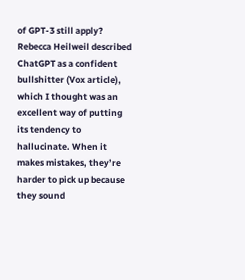of GPT-3 still apply? Rebecca Heilweil described ChatGPT as a confident bullshitter (Vox article), which I thought was an excellent way of putting its tendency to hallucinate. When it makes mistakes, they’re harder to pick up because they sound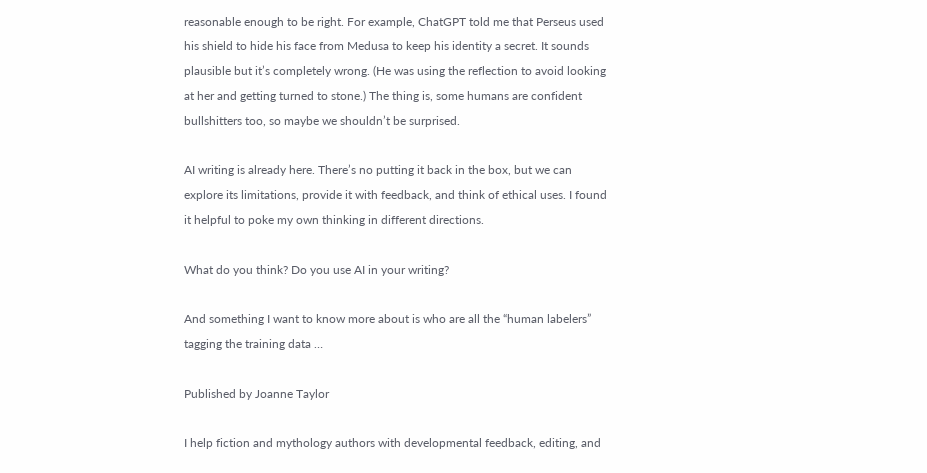reasonable enough to be right. For example, ChatGPT told me that Perseus used his shield to hide his face from Medusa to keep his identity a secret. It sounds plausible but it’s completely wrong. (He was using the reflection to avoid looking at her and getting turned to stone.) The thing is, some humans are confident bullshitters too, so maybe we shouldn’t be surprised.

AI writing is already here. There’s no putting it back in the box, but we can explore its limitations, provide it with feedback, and think of ethical uses. I found it helpful to poke my own thinking in different directions.

What do you think? Do you use AI in your writing?

And something I want to know more about is who are all the “human labelers” tagging the training data …

Published by Joanne Taylor

I help fiction and mythology authors with developmental feedback, editing, and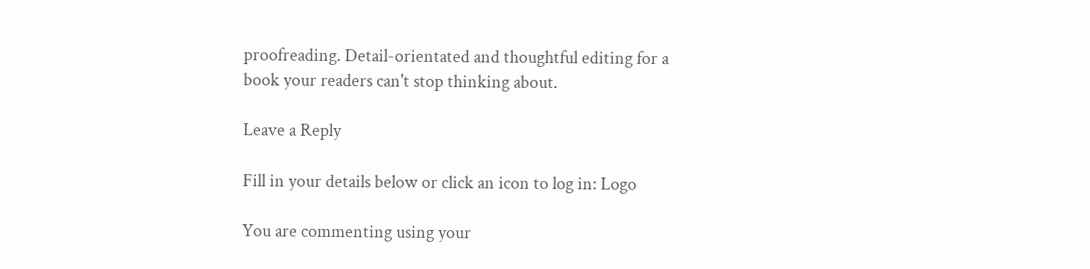proofreading. Detail-orientated and thoughtful editing for a book your readers can't stop thinking about.

Leave a Reply

Fill in your details below or click an icon to log in: Logo

You are commenting using your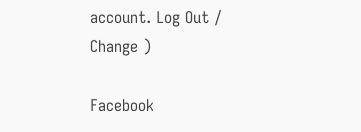account. Log Out /  Change )

Facebook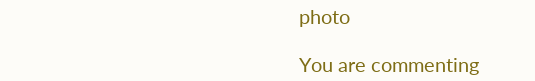photo

You are commenting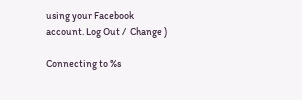using your Facebook account. Log Out /  Change )

Connecting to %s